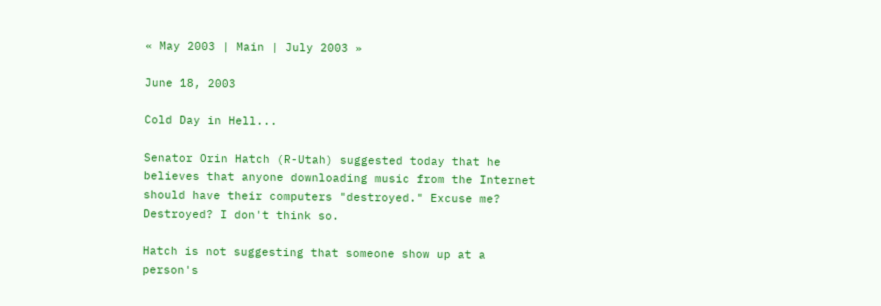« May 2003 | Main | July 2003 »

June 18, 2003

Cold Day in Hell...

Senator Orin Hatch (R-Utah) suggested today that he believes that anyone downloading music from the Internet should have their computers "destroyed." Excuse me? Destroyed? I don't think so.

Hatch is not suggesting that someone show up at a person's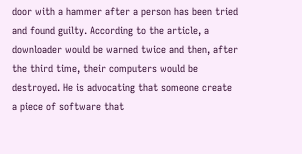door with a hammer after a person has been tried and found guilty. According to the article, a downloader would be warned twice and then, after the third time, their computers would be destroyed. He is advocating that someone create a piece of software that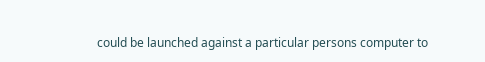could be launched against a particular persons computer to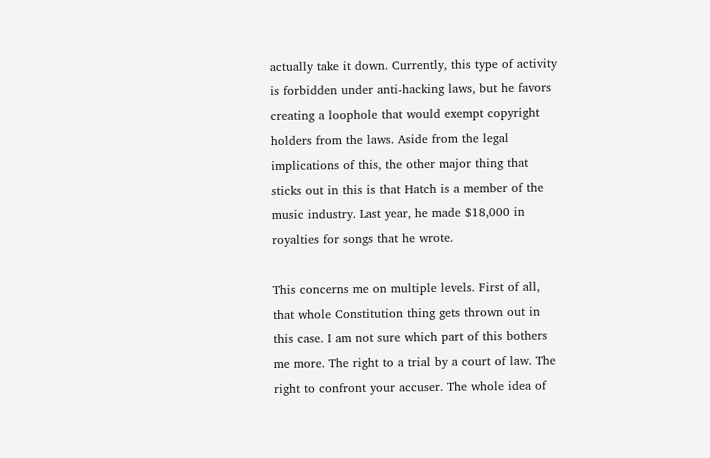actually take it down. Currently, this type of activity is forbidden under anti-hacking laws, but he favors creating a loophole that would exempt copyright holders from the laws. Aside from the legal implications of this, the other major thing that sticks out in this is that Hatch is a member of the music industry. Last year, he made $18,000 in royalties for songs that he wrote.

This concerns me on multiple levels. First of all, that whole Constitution thing gets thrown out in this case. I am not sure which part of this bothers me more. The right to a trial by a court of law. The right to confront your accuser. The whole idea of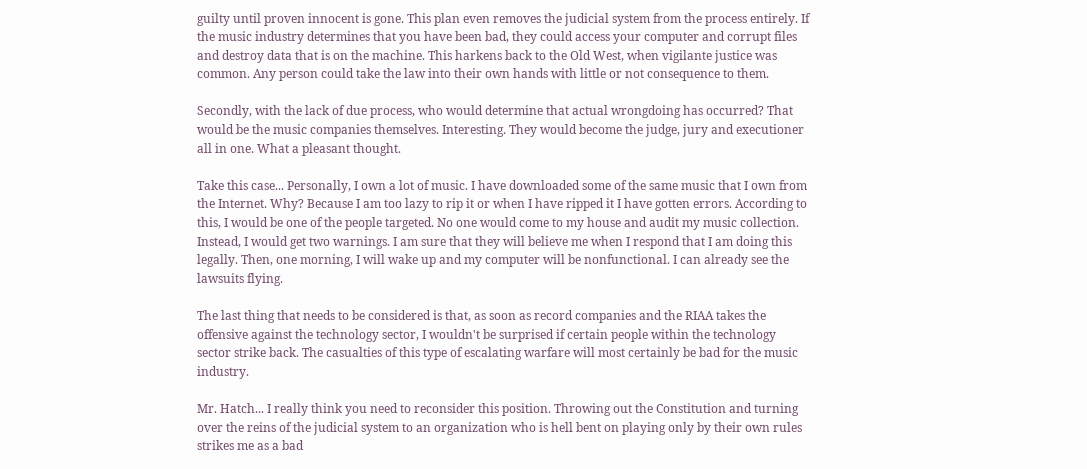guilty until proven innocent is gone. This plan even removes the judicial system from the process entirely. If the music industry determines that you have been bad, they could access your computer and corrupt files and destroy data that is on the machine. This harkens back to the Old West, when vigilante justice was common. Any person could take the law into their own hands with little or not consequence to them.

Secondly, with the lack of due process, who would determine that actual wrongdoing has occurred? That would be the music companies themselves. Interesting. They would become the judge, jury and executioner all in one. What a pleasant thought.

Take this case... Personally, I own a lot of music. I have downloaded some of the same music that I own from the Internet. Why? Because I am too lazy to rip it or when I have ripped it I have gotten errors. According to this, I would be one of the people targeted. No one would come to my house and audit my music collection. Instead, I would get two warnings. I am sure that they will believe me when I respond that I am doing this legally. Then, one morning, I will wake up and my computer will be nonfunctional. I can already see the lawsuits flying.

The last thing that needs to be considered is that, as soon as record companies and the RIAA takes the offensive against the technology sector, I wouldn't be surprised if certain people within the technology sector strike back. The casualties of this type of escalating warfare will most certainly be bad for the music industry.

Mr. Hatch... I really think you need to reconsider this position. Throwing out the Constitution and turning over the reins of the judicial system to an organization who is hell bent on playing only by their own rules strikes me as a bad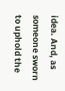idea. And, as someone sworn to uphold the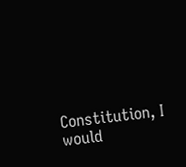Constitution, I would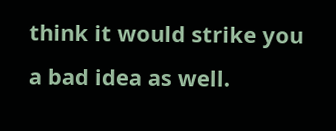think it would strike you a bad idea as well.